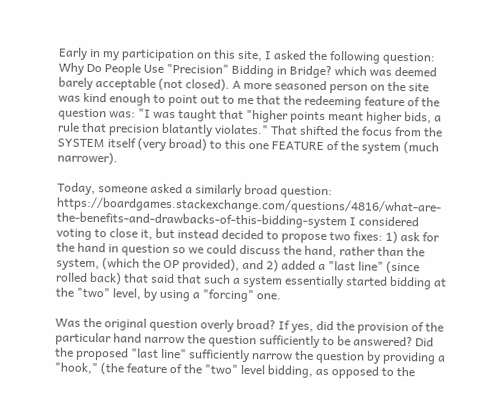Early in my participation on this site, I asked the following question: Why Do People Use "Precision" Bidding in Bridge? which was deemed barely acceptable (not closed). A more seasoned person on the site was kind enough to point out to me that the redeeming feature of the question was: "I was taught that "higher points meant higher bids, a rule that precision blatantly violates." That shifted the focus from the SYSTEM itself (very broad) to this one FEATURE of the system (much narrower).

Today, someone asked a similarly broad question: https://boardgames.stackexchange.com/questions/4816/what-are-the-benefits-and-drawbacks-of-this-bidding-system I considered voting to close it, but instead decided to propose two fixes: 1) ask for the hand in question so we could discuss the hand, rather than the system, (which the OP provided), and 2) added a "last line" (since rolled back) that said that such a system essentially started bidding at the "two" level, by using a "forcing" one.

Was the original question overly broad? If yes, did the provision of the particular hand narrow the question sufficiently to be answered? Did the proposed "last line" sufficiently narrow the question by providing a "hook," (the feature of the "two" level bidding, as opposed to the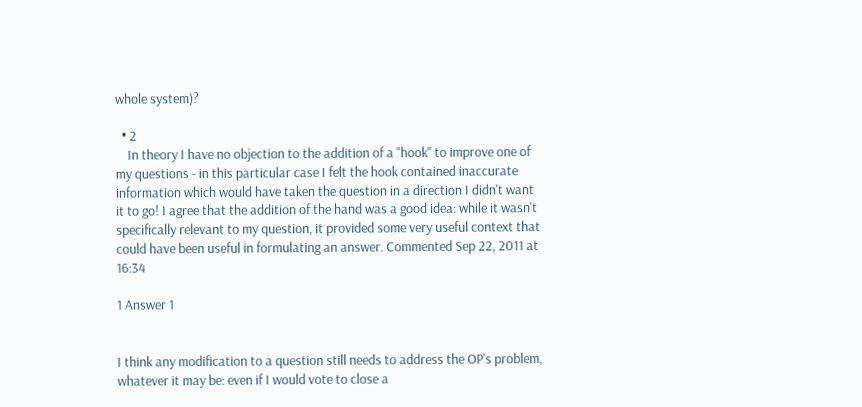whole system)?

  • 2
    In theory I have no objection to the addition of a "hook" to improve one of my questions - in this particular case I felt the hook contained inaccurate information which would have taken the question in a direction I didn't want it to go! I agree that the addition of the hand was a good idea: while it wasn't specifically relevant to my question, it provided some very useful context that could have been useful in formulating an answer. Commented Sep 22, 2011 at 16:34

1 Answer 1


I think any modification to a question still needs to address the OP's problem, whatever it may be: even if I would vote to close a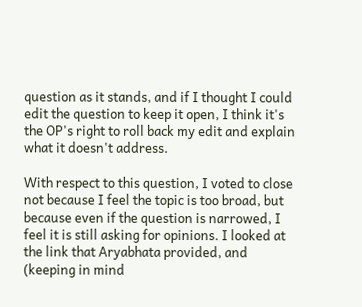question as it stands, and if I thought I could edit the question to keep it open, I think it's the OP's right to roll back my edit and explain what it doesn't address.

With respect to this question, I voted to close not because I feel the topic is too broad, but because even if the question is narrowed, I feel it is still asking for opinions. I looked at the link that Aryabhata provided, and (keeping in mind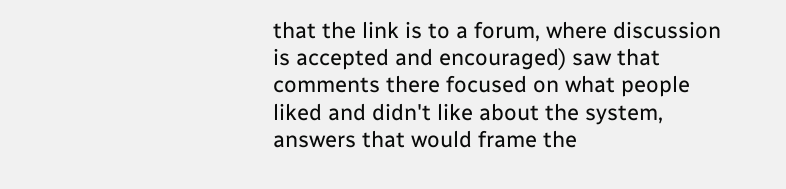that the link is to a forum, where discussion is accepted and encouraged) saw that comments there focused on what people liked and didn't like about the system, answers that would frame the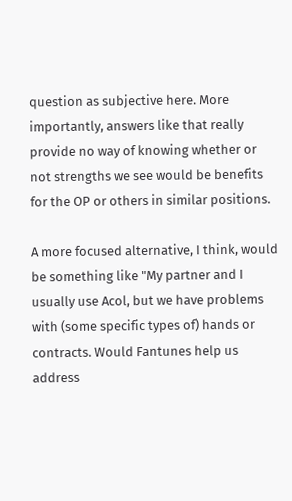question as subjective here. More importantly, answers like that really provide no way of knowing whether or not strengths we see would be benefits for the OP or others in similar positions.

A more focused alternative, I think, would be something like "My partner and I usually use Acol, but we have problems with (some specific types of) hands or contracts. Would Fantunes help us address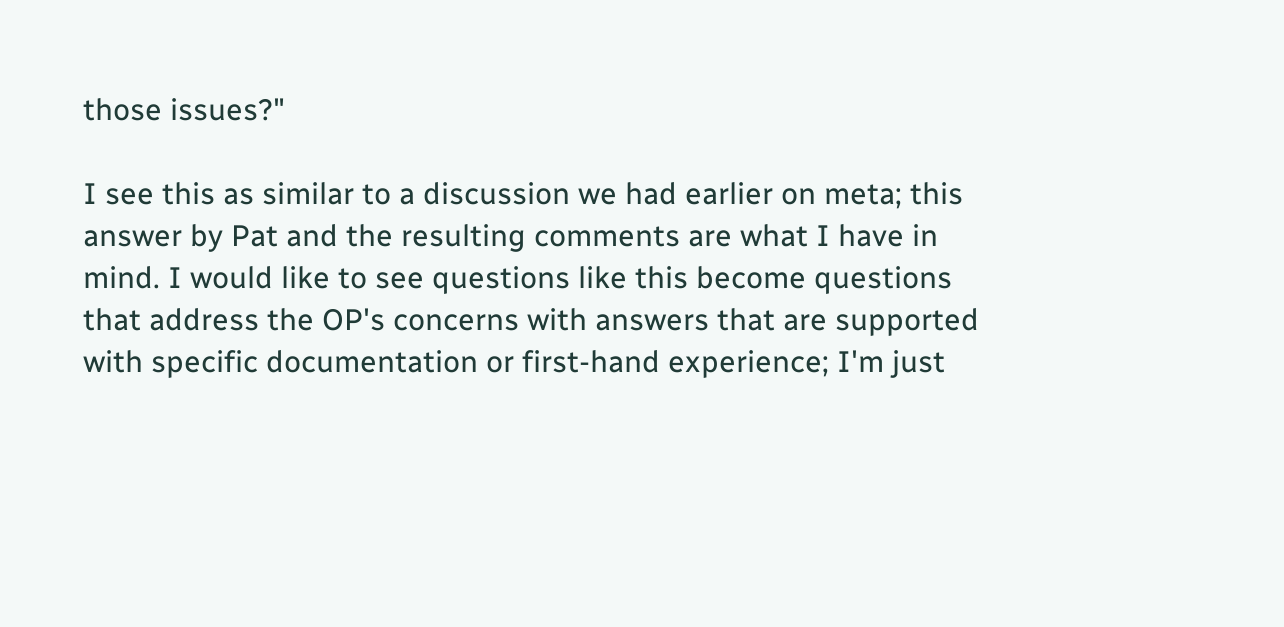those issues?"

I see this as similar to a discussion we had earlier on meta; this answer by Pat and the resulting comments are what I have in mind. I would like to see questions like this become questions that address the OP's concerns with answers that are supported with specific documentation or first-hand experience; I'm just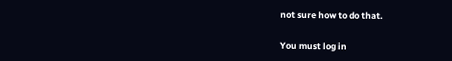not sure how to do that.

You must log in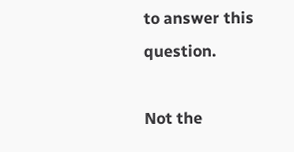to answer this question.

Not the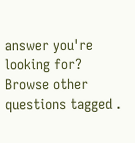answer you're looking for? Browse other questions tagged .